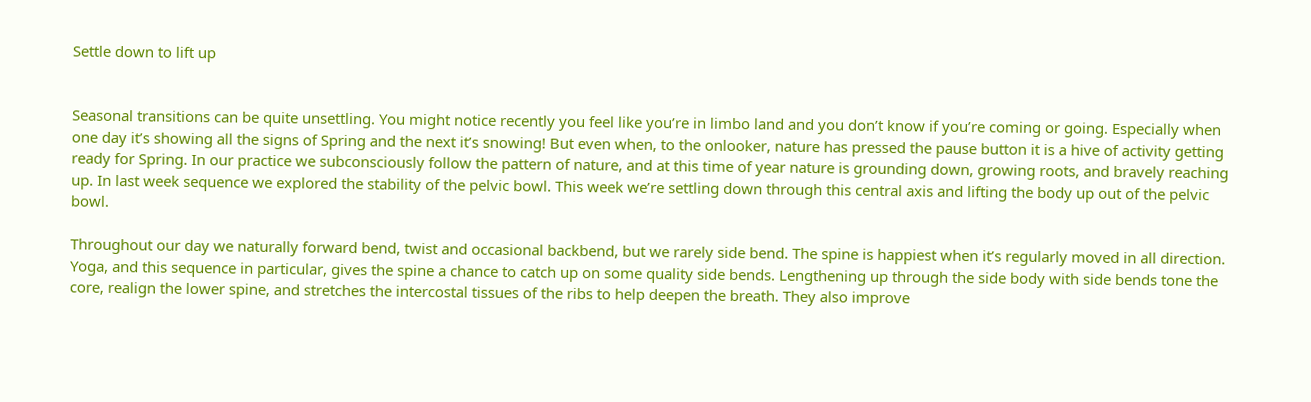Settle down to lift up


Seasonal transitions can be quite unsettling. You might notice recently you feel like you’re in limbo land and you don’t know if you’re coming or going. Especially when one day it’s showing all the signs of Spring and the next it’s snowing! But even when, to the onlooker, nature has pressed the pause button it is a hive of activity getting ready for Spring. In our practice we subconsciously follow the pattern of nature, and at this time of year nature is grounding down, growing roots, and bravely reaching up. In last week sequence we explored the stability of the pelvic bowl. This week we’re settling down through this central axis and lifting the body up out of the pelvic bowl.

Throughout our day we naturally forward bend, twist and occasional backbend, but we rarely side bend. The spine is happiest when it’s regularly moved in all direction. Yoga, and this sequence in particular, gives the spine a chance to catch up on some quality side bends. Lengthening up through the side body with side bends tone the core, realign the lower spine, and stretches the intercostal tissues of the ribs to help deepen the breath. They also improve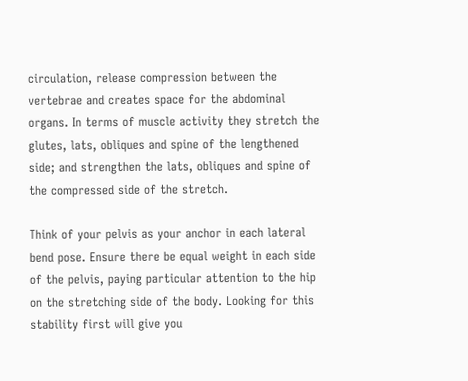circulation, release compression between the vertebrae and creates space for the abdominal organs. In terms of muscle activity they stretch the glutes, lats, obliques and spine of the lengthened side; and strengthen the lats, obliques and spine of the compressed side of the stretch.

Think of your pelvis as your anchor in each lateral bend pose. Ensure there be equal weight in each side of the pelvis, paying particular attention to the hip on the stretching side of the body. Looking for this stability first will give you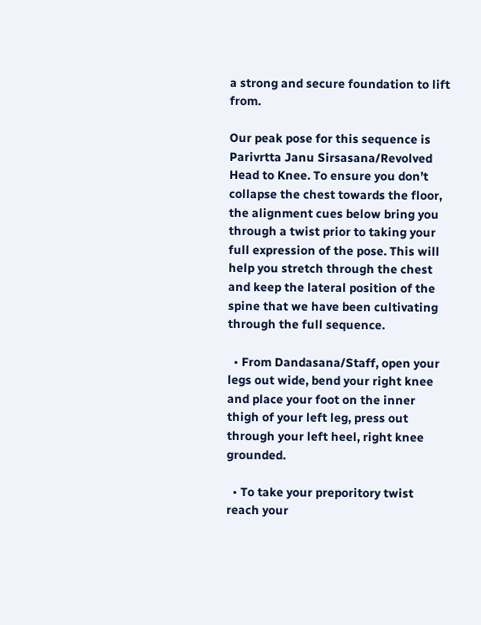a strong and secure foundation to lift from.

Our peak pose for this sequence is Parivrtta Janu Sirsasana/Revolved Head to Knee. To ensure you don’t collapse the chest towards the floor, the alignment cues below bring you through a twist prior to taking your full expression of the pose. This will help you stretch through the chest and keep the lateral position of the spine that we have been cultivating through the full sequence.

  • From Dandasana/Staff, open your legs out wide, bend your right knee and place your foot on the inner thigh of your left leg, press out through your left heel, right knee grounded.

  • To take your preporitory twist reach your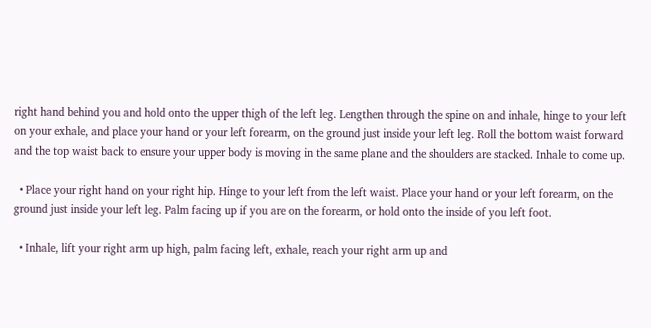right hand behind you and hold onto the upper thigh of the left leg. Lengthen through the spine on and inhale, hinge to your left on your exhale, and place your hand or your left forearm, on the ground just inside your left leg. Roll the bottom waist forward and the top waist back to ensure your upper body is moving in the same plane and the shoulders are stacked. Inhale to come up.

  • Place your right hand on your right hip. Hinge to your left from the left waist. Place your hand or your left forearm, on the ground just inside your left leg. Palm facing up if you are on the forearm, or hold onto the inside of you left foot.

  • Inhale, lift your right arm up high, palm facing left, exhale, reach your right arm up and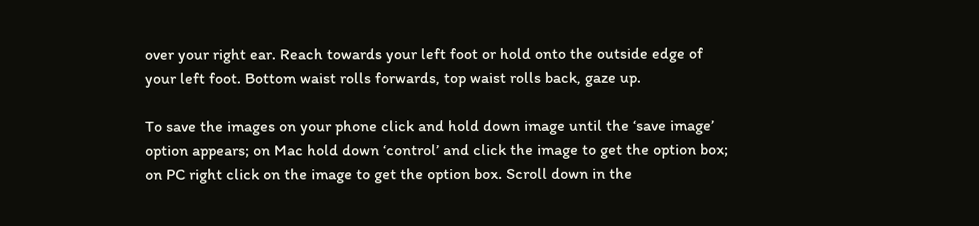over your right ear. Reach towards your left foot or hold onto the outside edge of your left foot. Bottom waist rolls forwards, top waist rolls back, gaze up.

To save the images on your phone click and hold down image until the ‘save image’ option appears; on Mac hold down ‘control’ and click the image to get the option box; on PC right click on the image to get the option box. Scroll down in the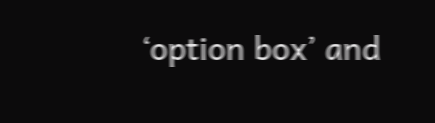‘option box’ and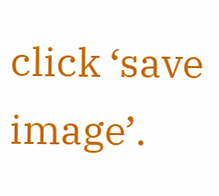click ‘save image’.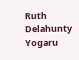Ruth Delahunty Yogaru